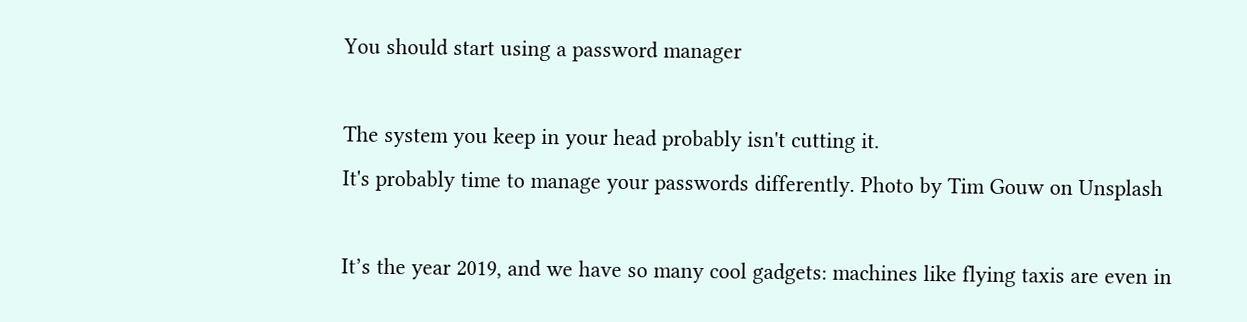You should start using a password manager

The system you keep in your head probably isn't cutting it.
It's probably time to manage your passwords differently. Photo by Tim Gouw on Unsplash

It’s the year 2019, and we have so many cool gadgets: machines like flying taxis are even in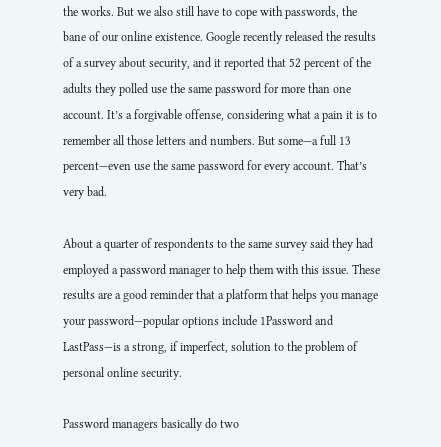the works. But we also still have to cope with passwords, the bane of our online existence. Google recently released the results of a survey about security, and it reported that 52 percent of the adults they polled use the same password for more than one account. It’s a forgivable offense, considering what a pain it is to remember all those letters and numbers. But some—a full 13 percent—even use the same password for every account. That’s very bad.

About a quarter of respondents to the same survey said they had employed a password manager to help them with this issue. These results are a good reminder that a platform that helps you manage your password—popular options include 1Password and LastPass—is a strong, if imperfect, solution to the problem of personal online security.

Password managers basically do two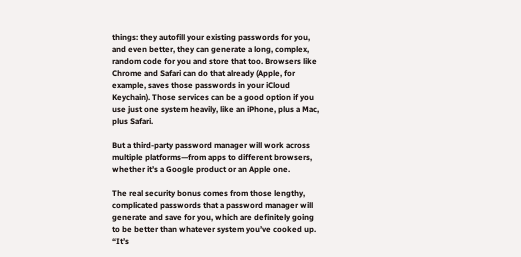things: they autofill your existing passwords for you, and even better, they can generate a long, complex, random code for you and store that too. Browsers like Chrome and Safari can do that already (Apple, for example, saves those passwords in your iCloud Keychain). Those services can be a good option if you use just one system heavily, like an iPhone, plus a Mac, plus Safari.

But a third-party password manager will work across multiple platforms—from apps to different browsers, whether it’s a Google product or an Apple one.

The real security bonus comes from those lengthy, complicated passwords that a password manager will generate and save for you, which are definitely going to be better than whatever system you’ve cooked up. “It’s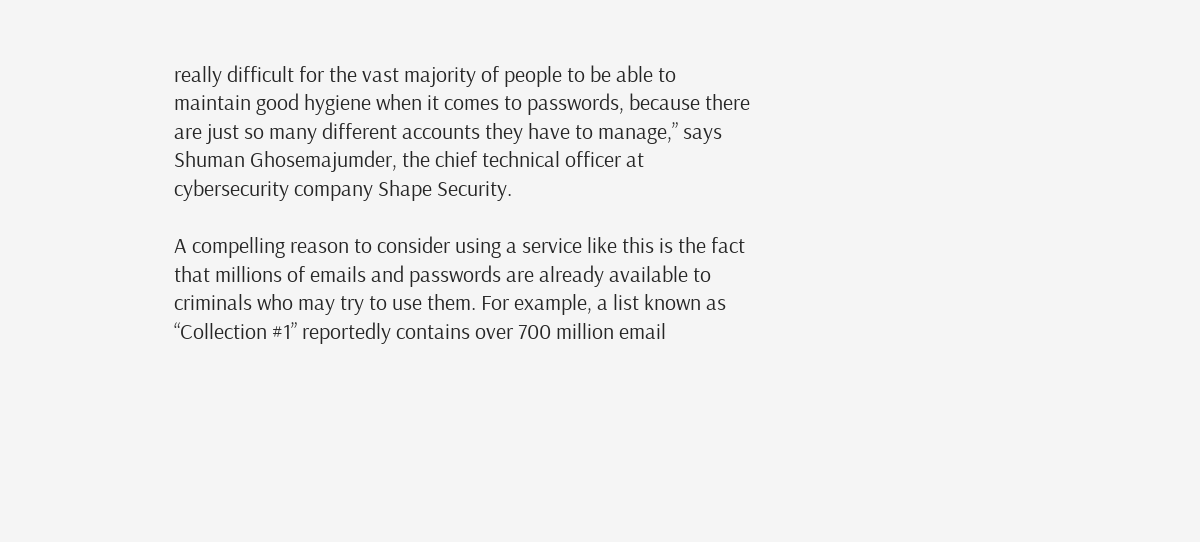really difficult for the vast majority of people to be able to maintain good hygiene when it comes to passwords, because there are just so many different accounts they have to manage,” says Shuman Ghosemajumder, the chief technical officer at cybersecurity company Shape Security.

A compelling reason to consider using a service like this is the fact that millions of emails and passwords are already available to criminals who may try to use them. For example, a list known as “Collection #1” reportedly contains over 700 million email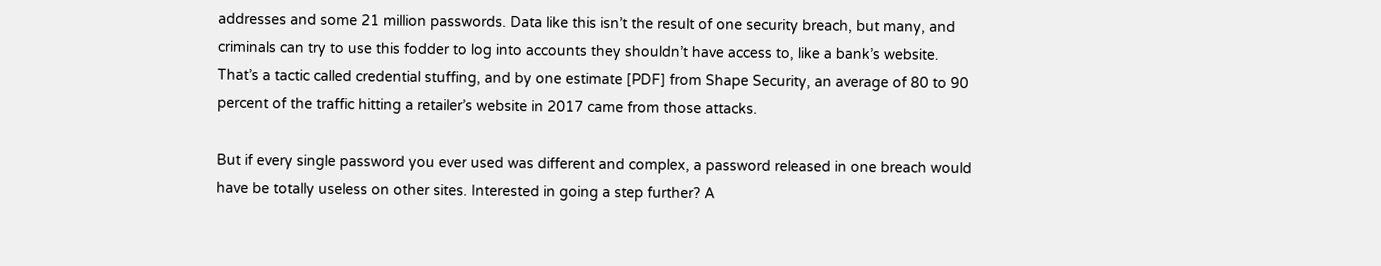addresses and some 21 million passwords. Data like this isn’t the result of one security breach, but many, and criminals can try to use this fodder to log into accounts they shouldn’t have access to, like a bank’s website. That’s a tactic called credential stuffing, and by one estimate [PDF] from Shape Security, an average of 80 to 90 percent of the traffic hitting a retailer’s website in 2017 came from those attacks.

But if every single password you ever used was different and complex, a password released in one breach would have be totally useless on other sites. Interested in going a step further? A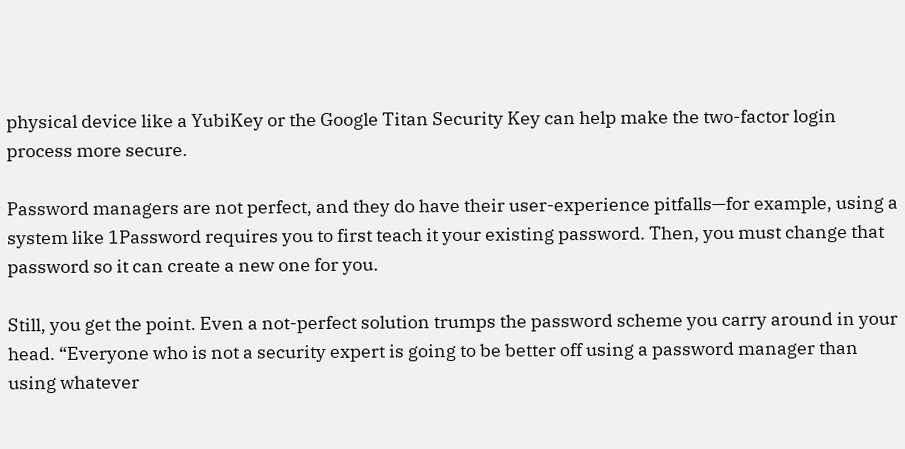physical device like a YubiKey or the Google Titan Security Key can help make the two-factor login process more secure.

Password managers are not perfect, and they do have their user-experience pitfalls—for example, using a system like 1Password requires you to first teach it your existing password. Then, you must change that password so it can create a new one for you.

Still, you get the point. Even a not-perfect solution trumps the password scheme you carry around in your head. “Everyone who is not a security expert is going to be better off using a password manager than using whatever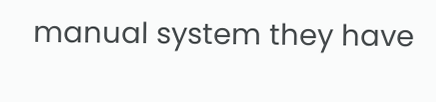manual system they have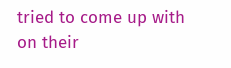tried to come up with on their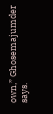own,” Ghosemajumder says.